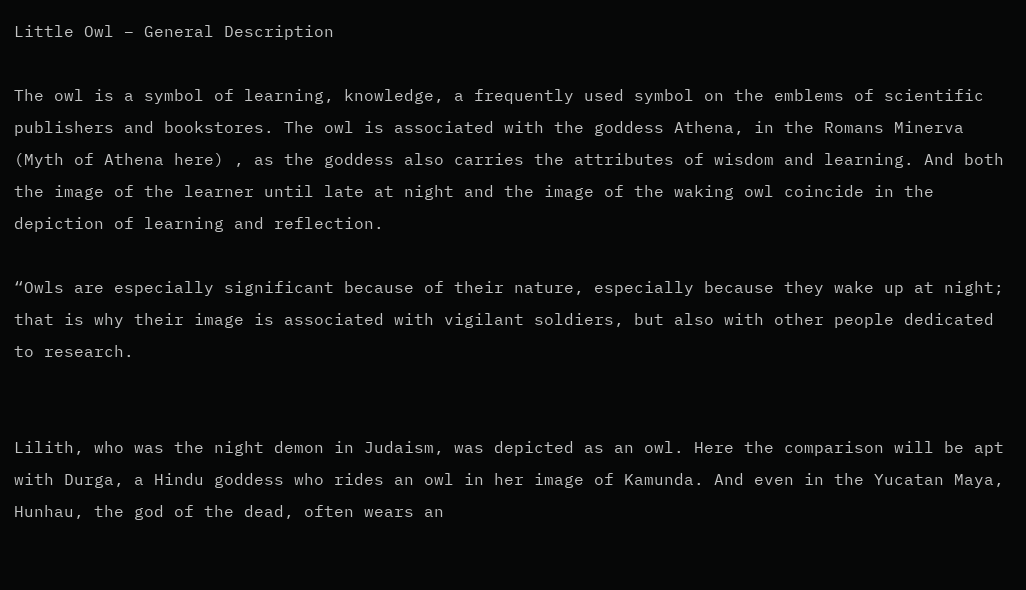Little Owl – General Description

The owl is a symbol of learning, knowledge, a frequently used symbol on the emblems of scientific publishers and bookstores. The owl is associated with the goddess Athena, in the Romans Minerva (Myth of Athena here) , as the goddess also carries the attributes of wisdom and learning. And both the image of the learner until late at night and the image of the waking owl coincide in the depiction of learning and reflection.

“Owls are especially significant because of their nature, especially because they wake up at night; that is why their image is associated with vigilant soldiers, but also with other people dedicated to research.


Lilith, who was the night demon in Judaism, was depicted as an owl. Here the comparison will be apt with Durga, a Hindu goddess who rides an owl in her image of Kamunda. And even in the Yucatan Maya, Hunhau, the god of the dead, often wears an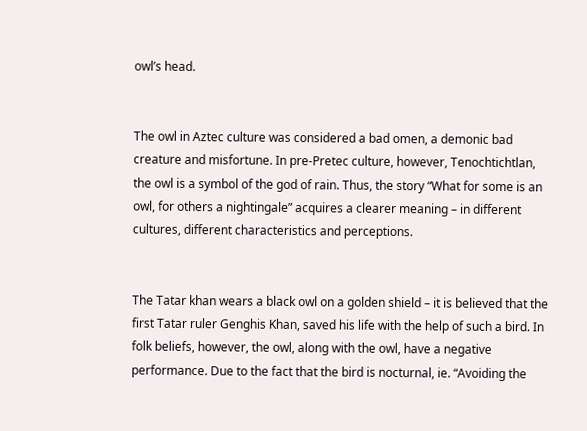owl’s head.


The owl in Aztec culture was considered a bad omen, a demonic bad creature and misfortune. In pre-Pretec culture, however, Tenochtichtlan, the owl is a symbol of the god of rain. Thus, the story “What for some is an owl, for others a nightingale” acquires a clearer meaning – in different cultures, different characteristics and perceptions.


The Tatar khan wears a black owl on a golden shield – it is believed that the first Tatar ruler Genghis Khan, saved his life with the help of such a bird. In folk beliefs, however, the owl, along with the owl, have a negative performance. Due to the fact that the bird is nocturnal, ie. “Avoiding the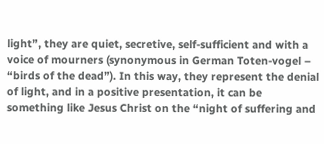light”, they are quiet, secretive, self-sufficient and with a voice of mourners (synonymous in German Toten-vogel – “birds of the dead”). In this way, they represent the denial of light, and in a positive presentation, it can be something like Jesus Christ on the “night of suffering and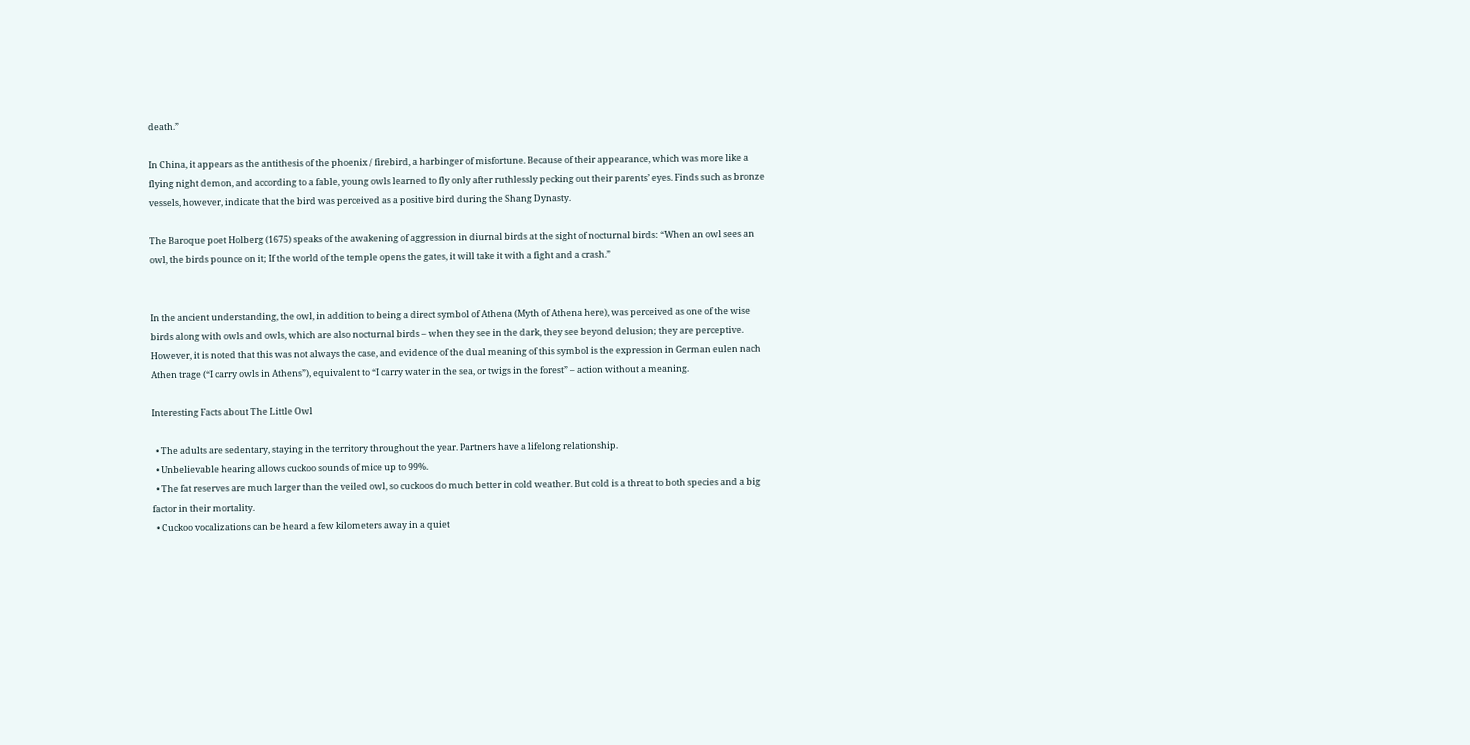death.”

In China, it appears as the antithesis of the phoenix / firebird, a harbinger of misfortune. Because of their appearance, which was more like a flying night demon, and according to a fable, young owls learned to fly only after ruthlessly pecking out their parents’ eyes. Finds such as bronze vessels, however, indicate that the bird was perceived as a positive bird during the Shang Dynasty.

The Baroque poet Holberg (1675) speaks of the awakening of aggression in diurnal birds at the sight of nocturnal birds: “When an owl sees an owl, the birds pounce on it; If the world of the temple opens the gates, it will take it with a fight and a crash.”


In the ancient understanding, the owl, in addition to being a direct symbol of Athena (Myth of Athena here), was perceived as one of the wise birds along with owls and owls, which are also nocturnal birds – when they see in the dark, they see beyond delusion; they are perceptive. However, it is noted that this was not always the case, and evidence of the dual meaning of this symbol is the expression in German eulen nach Athen trage (“I carry owls in Athens”), equivalent to “I carry water in the sea, or twigs in the forest” – action without a meaning.

Interesting Facts about The Little Owl

  • The adults are sedentary, staying in the territory throughout the year. Partners have a lifelong relationship.
  • Unbelievable hearing allows cuckoo sounds of mice up to 99%.
  • The fat reserves are much larger than the veiled owl, so cuckoos do much better in cold weather. But cold is a threat to both species and a big factor in their mortality.
  • Cuckoo vocalizations can be heard a few kilometers away in a quiet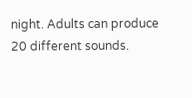night. Adults can produce 20 different sounds.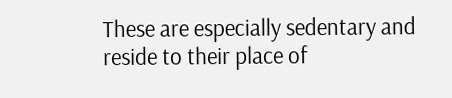These are especially sedentary and reside to their place of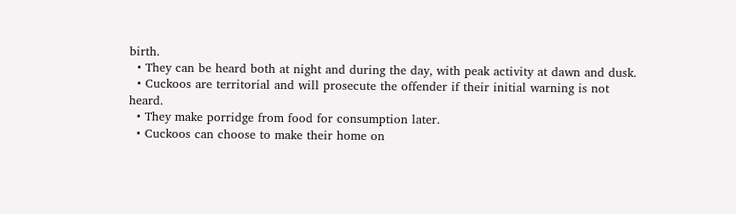birth.
  • They can be heard both at night and during the day, with peak activity at dawn and dusk.
  • Cuckoos are territorial and will prosecute the offender if their initial warning is not heard.
  • They make porridge from food for consumption later.
  • Cuckoos can choose to make their home on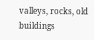valleys, rocks, old buildings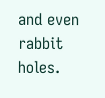and even rabbit holes.